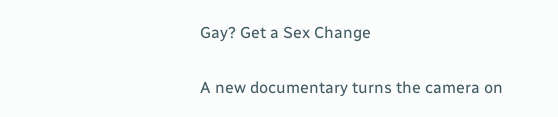Gay? Get a Sex Change

A new documentary turns the camera on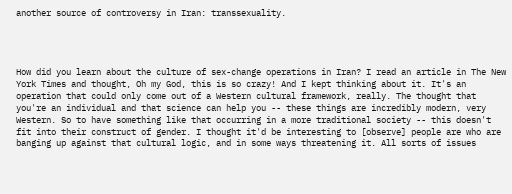another source of controversy in Iran: transsexuality.




How did you learn about the culture of sex-change operations in Iran? I read an article in The New York Times and thought, Oh my God, this is so crazy! And I kept thinking about it. It's an operation that could only come out of a Western cultural framework, really. The thought that you're an individual and that science can help you -- these things are incredibly modern, very Western. So to have something like that occurring in a more traditional society -- this doesn't fit into their construct of gender. I thought it'd be interesting to [observe] people are who are banging up against that cultural logic, and in some ways threatening it. All sorts of issues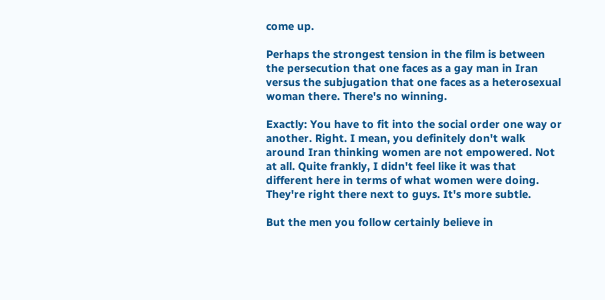come up.

Perhaps the strongest tension in the film is between the persecution that one faces as a gay man in Iran versus the subjugation that one faces as a heterosexual woman there. There's no winning.

Exactly: You have to fit into the social order one way or another. Right. I mean, you definitely don't walk around Iran thinking women are not empowered. Not at all. Quite frankly, I didn't feel like it was that different here in terms of what women were doing. They're right there next to guys. It's more subtle.

But the men you follow certainly believe in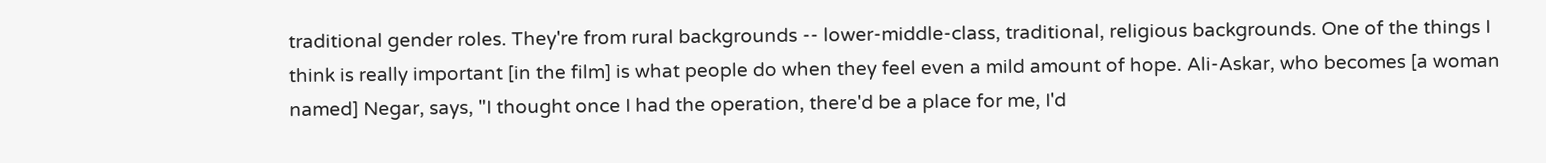traditional gender roles. They're from rural backgrounds -- lower-middle-class, traditional, religious backgrounds. One of the things I think is really important [in the film] is what people do when they feel even a mild amount of hope. Ali-Askar, who becomes [a woman named] Negar, says, "I thought once I had the operation, there'd be a place for me, I'd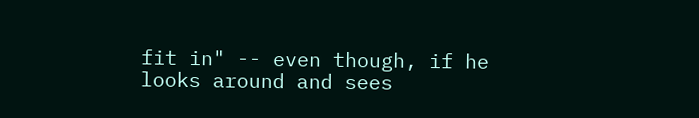fit in" -- even though, if he looks around and sees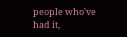people who've had it,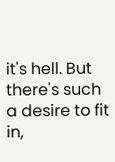it's hell. But there's such a desire to fit in,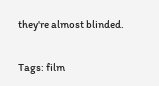they're almost blinded.

Tags: film